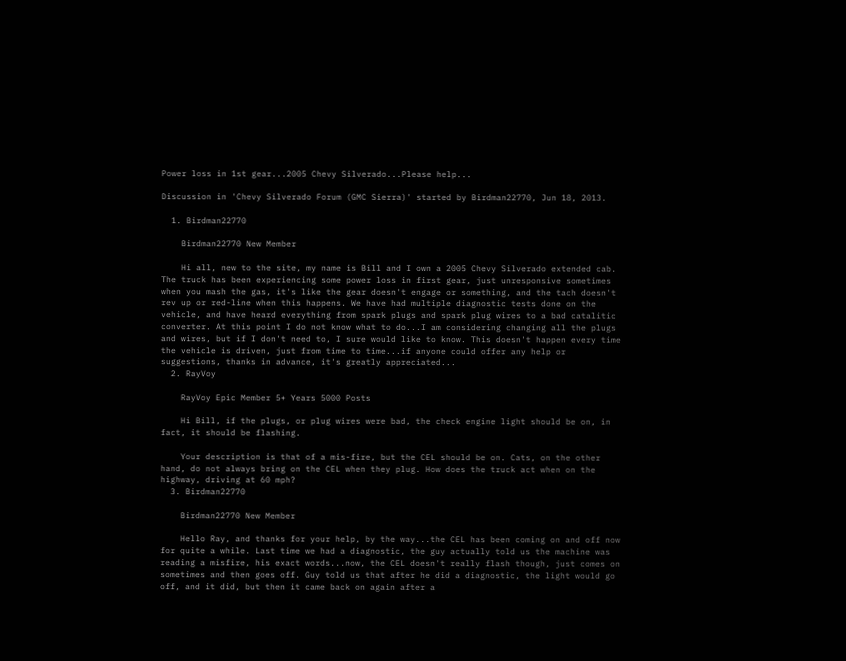Power loss in 1st gear...2005 Chevy Silverado...Please help...

Discussion in 'Chevy Silverado Forum (GMC Sierra)' started by Birdman22770, Jun 18, 2013.

  1. Birdman22770

    Birdman22770 New Member

    Hi all, new to the site, my name is Bill and I own a 2005 Chevy Silverado extended cab. The truck has been experiencing some power loss in first gear, just unresponsive sometimes when you mash the gas, it's like the gear doesn't engage or something, and the tach doesn't rev up or red-line when this happens. We have had multiple diagnostic tests done on the vehicle, and have heard everything from spark plugs and spark plug wires to a bad catalitic converter. At this point I do not know what to do...I am considering changing all the plugs and wires, but if I don't need to, I sure would like to know. This doesn't happen every time the vehicle is driven, just from time to time...if anyone could offer any help or suggestions, thanks in advance, it's greatly appreciated...
  2. RayVoy

    RayVoy Epic Member 5+ Years 5000 Posts

    Hi Bill, if the plugs, or plug wires were bad, the check engine light should be on, in fact, it should be flashing.

    Your description is that of a mis-fire, but the CEL should be on. Cats, on the other hand, do not always bring on the CEL when they plug. How does the truck act when on the highway, driving at 60 mph?
  3. Birdman22770

    Birdman22770 New Member

    Hello Ray, and thanks for your help, by the way...the CEL has been coming on and off now for quite a while. Last time we had a diagnostic, the guy actually told us the machine was reading a misfire, his exact words...now, the CEL doesn't really flash though, just comes on sometimes and then goes off. Guy told us that after he did a diagnostic, the light would go off, and it did, but then it came back on again after a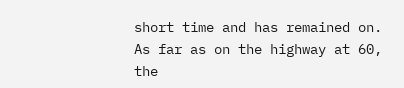short time and has remained on. As far as on the highway at 60, the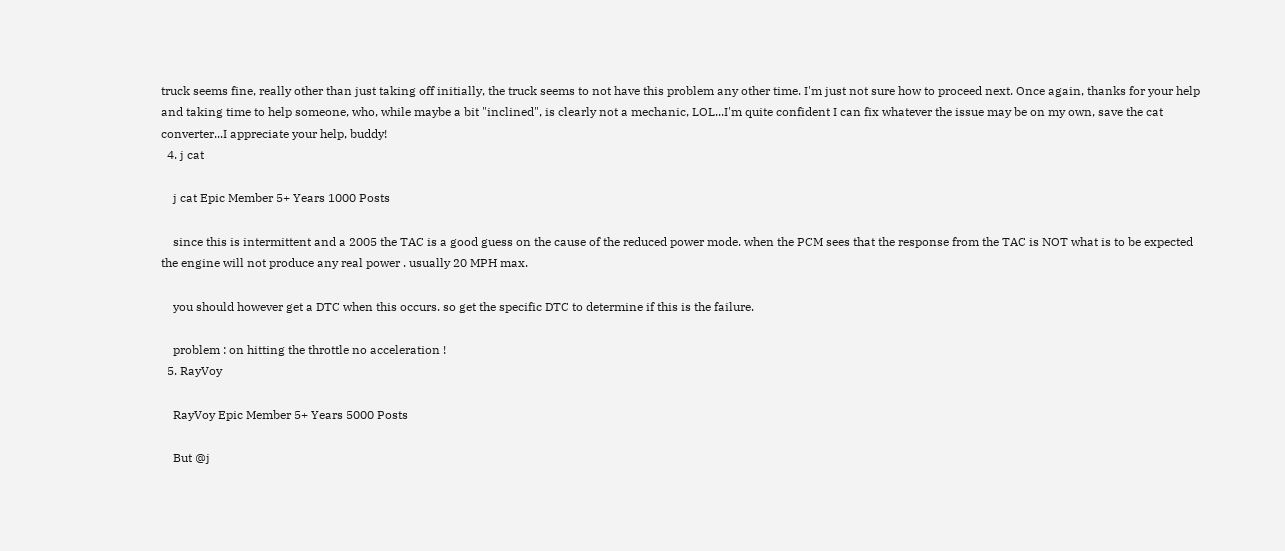truck seems fine, really other than just taking off initially, the truck seems to not have this problem any other time. I'm just not sure how to proceed next. Once again, thanks for your help and taking time to help someone, who, while maybe a bit "inclined", is clearly not a mechanic, LOL...I'm quite confident I can fix whatever the issue may be on my own, save the cat converter...I appreciate your help, buddy!
  4. j cat

    j cat Epic Member 5+ Years 1000 Posts

    since this is intermittent and a 2005 the TAC is a good guess on the cause of the reduced power mode. when the PCM sees that the response from the TAC is NOT what is to be expected the engine will not produce any real power . usually 20 MPH max.

    you should however get a DTC when this occurs. so get the specific DTC to determine if this is the failure.

    problem : on hitting the throttle no acceleration !
  5. RayVoy

    RayVoy Epic Member 5+ Years 5000 Posts

    But @j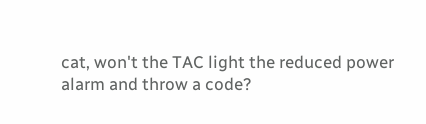cat, won't the TAC light the reduced power alarm and throw a code?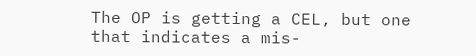The OP is getting a CEL, but one that indicates a mis-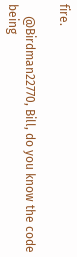fire.

    @Birdman22770, Bill, do you know the code being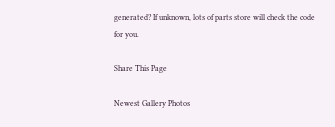generated? If unknown, lots of parts store will check the code for you.

Share This Page

Newest Gallery Photos